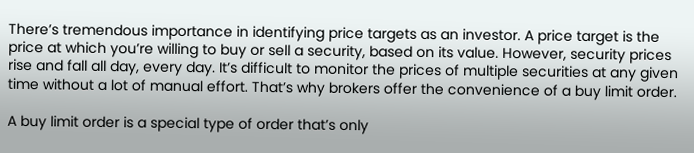There’s tremendous importance in identifying price targets as an investor. A price target is the price at which you’re willing to buy or sell a security, based on its value. However, security prices rise and fall all day, every day. It’s difficult to monitor the prices of multiple securities at any given time without a lot of manual effort. That’s why brokers offer the convenience of a buy limit order.

A buy limit order is a special type of order that’s only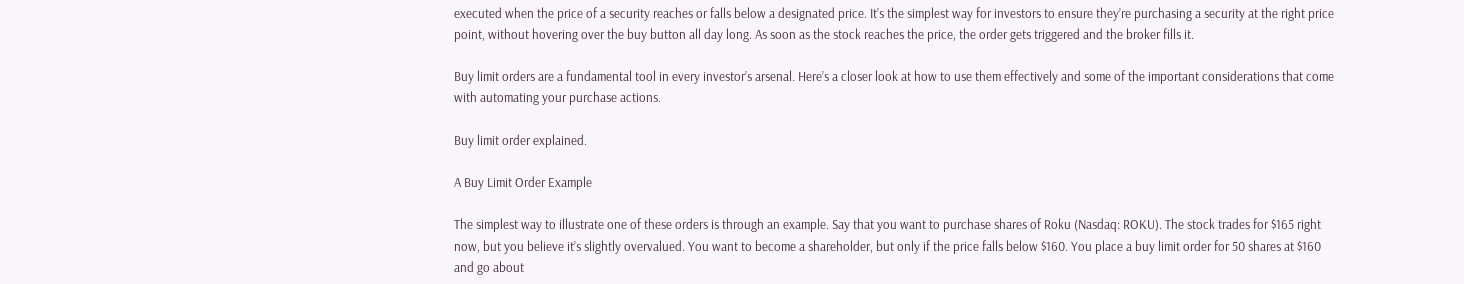executed when the price of a security reaches or falls below a designated price. It’s the simplest way for investors to ensure they’re purchasing a security at the right price point, without hovering over the buy button all day long. As soon as the stock reaches the price, the order gets triggered and the broker fills it.

Buy limit orders are a fundamental tool in every investor’s arsenal. Here’s a closer look at how to use them effectively and some of the important considerations that come with automating your purchase actions.

Buy limit order explained.

A Buy Limit Order Example

The simplest way to illustrate one of these orders is through an example. Say that you want to purchase shares of Roku (Nasdaq: ROKU). The stock trades for $165 right now, but you believe it’s slightly overvalued. You want to become a shareholder, but only if the price falls below $160. You place a buy limit order for 50 shares at $160 and go about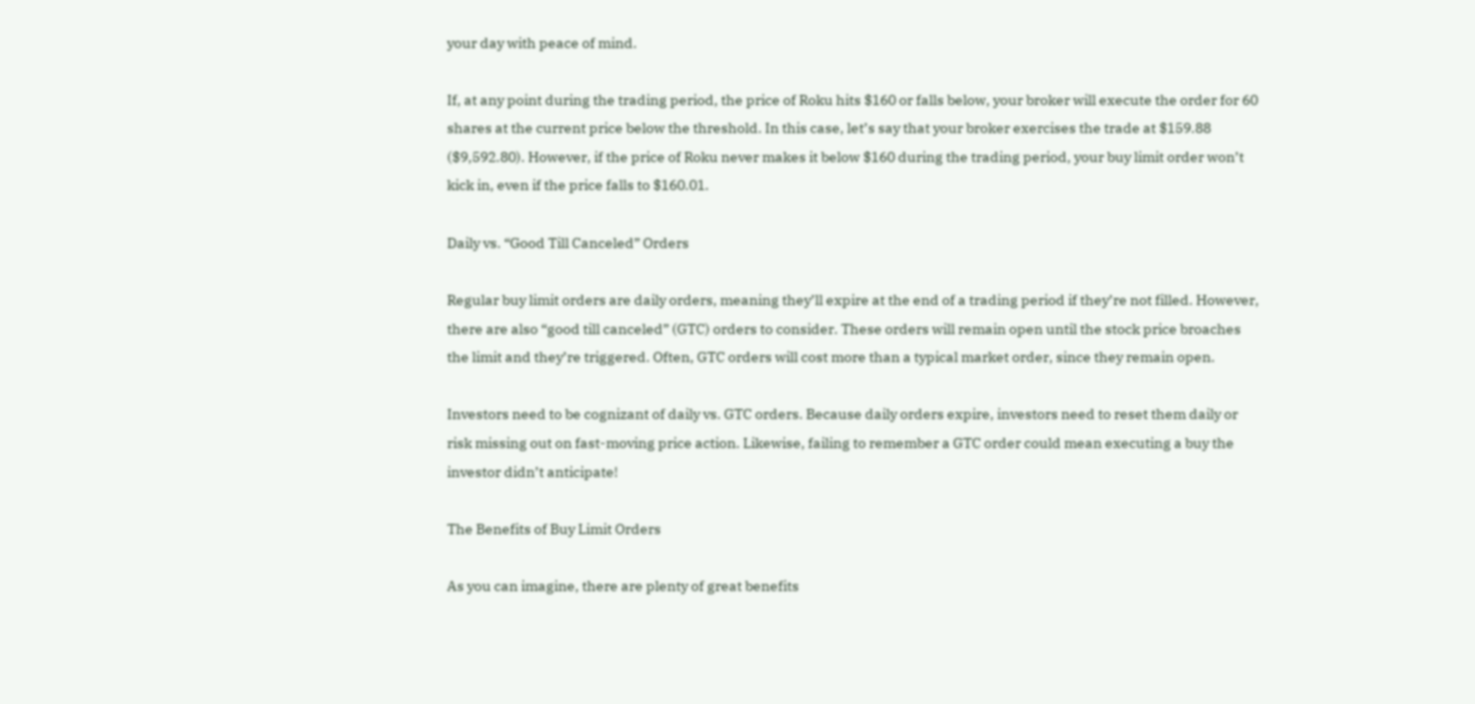your day with peace of mind.

If, at any point during the trading period, the price of Roku hits $160 or falls below, your broker will execute the order for 60 shares at the current price below the threshold. In this case, let’s say that your broker exercises the trade at $159.88 ($9,592.80). However, if the price of Roku never makes it below $160 during the trading period, your buy limit order won’t kick in, even if the price falls to $160.01.

Daily vs. “Good Till Canceled” Orders

Regular buy limit orders are daily orders, meaning they’ll expire at the end of a trading period if they’re not filled. However, there are also “good till canceled” (GTC) orders to consider. These orders will remain open until the stock price broaches the limit and they’re triggered. Often, GTC orders will cost more than a typical market order, since they remain open.

Investors need to be cognizant of daily vs. GTC orders. Because daily orders expire, investors need to reset them daily or risk missing out on fast-moving price action. Likewise, failing to remember a GTC order could mean executing a buy the investor didn’t anticipate!

The Benefits of Buy Limit Orders

As you can imagine, there are plenty of great benefits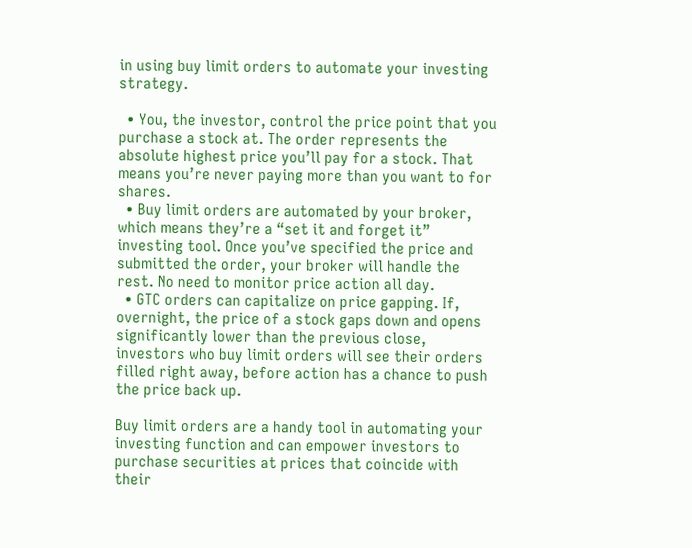in using buy limit orders to automate your investing strategy.

  • You, the investor, control the price point that you purchase a stock at. The order represents the absolute highest price you’ll pay for a stock. That means you’re never paying more than you want to for shares.
  • Buy limit orders are automated by your broker, which means they’re a “set it and forget it” investing tool. Once you’ve specified the price and submitted the order, your broker will handle the rest. No need to monitor price action all day.
  • GTC orders can capitalize on price gapping. If, overnight, the price of a stock gaps down and opens significantly lower than the previous close, investors who buy limit orders will see their orders filled right away, before action has a chance to push the price back up.

Buy limit orders are a handy tool in automating your investing function and can empower investors to purchase securities at prices that coincide with their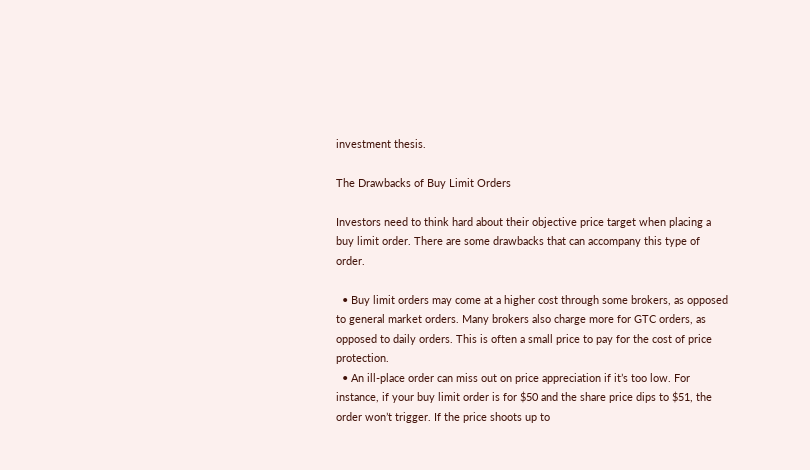investment thesis.

The Drawbacks of Buy Limit Orders

Investors need to think hard about their objective price target when placing a buy limit order. There are some drawbacks that can accompany this type of order.

  • Buy limit orders may come at a higher cost through some brokers, as opposed to general market orders. Many brokers also charge more for GTC orders, as opposed to daily orders. This is often a small price to pay for the cost of price protection.
  • An ill-place order can miss out on price appreciation if it’s too low. For instance, if your buy limit order is for $50 and the share price dips to $51, the order won’t trigger. If the price shoots up to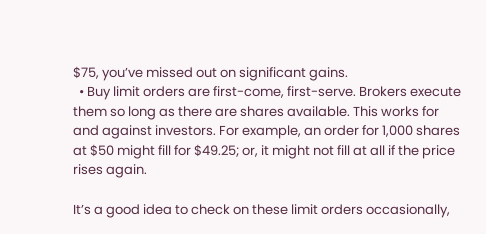$75, you’ve missed out on significant gains.
  • Buy limit orders are first-come, first-serve. Brokers execute them so long as there are shares available. This works for and against investors. For example, an order for 1,000 shares at $50 might fill for $49.25; or, it might not fill at all if the price rises again.

It’s a good idea to check on these limit orders occasionally,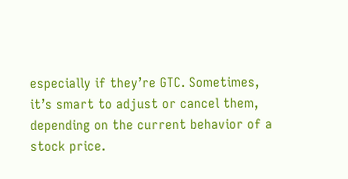especially if they’re GTC. Sometimes, it’s smart to adjust or cancel them, depending on the current behavior of a stock price.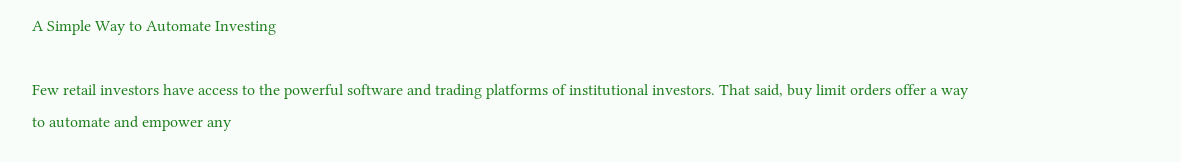A Simple Way to Automate Investing

Few retail investors have access to the powerful software and trading platforms of institutional investors. That said, buy limit orders offer a way to automate and empower any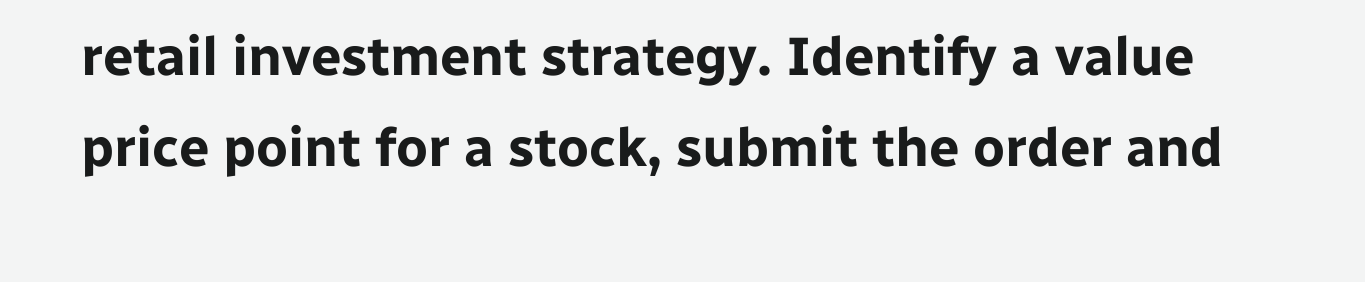retail investment strategy. Identify a value price point for a stock, submit the order and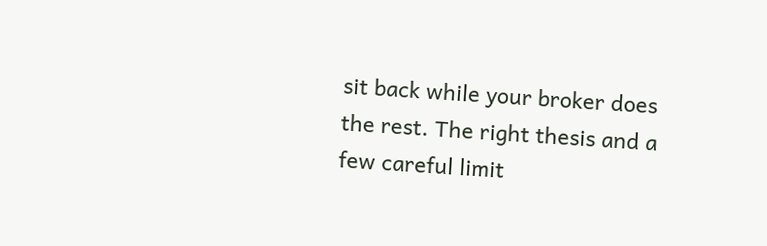sit back while your broker does the rest. The right thesis and a few careful limit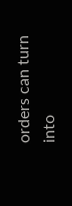orders can turn into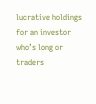lucrative holdings for an investor who’s long or traders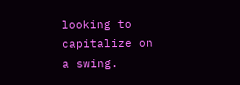looking to capitalize on a swing.